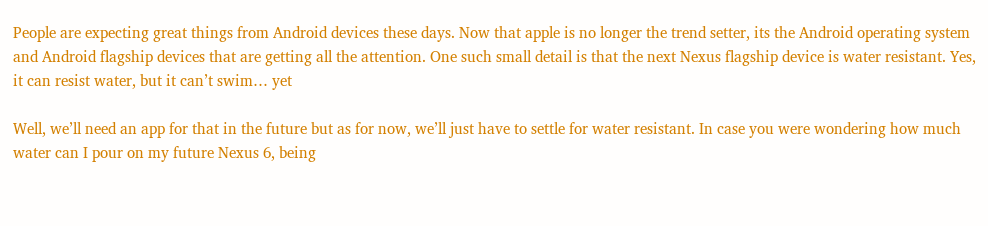People are expecting great things from Android devices these days. Now that apple is no longer the trend setter, its the Android operating system and Android flagship devices that are getting all the attention. One such small detail is that the next Nexus flagship device is water resistant. Yes, it can resist water, but it can’t swim… yet

Well, we’ll need an app for that in the future but as for now, we’ll just have to settle for water resistant. In case you were wondering how much water can I pour on my future Nexus 6, being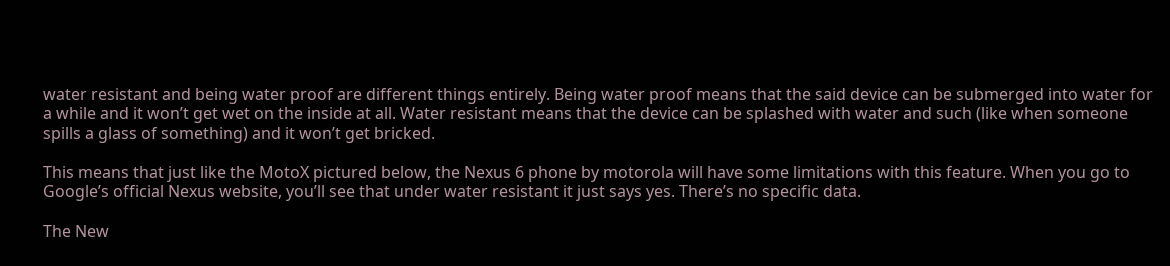water resistant and being water proof are different things entirely. Being water proof means that the said device can be submerged into water for a while and it won’t get wet on the inside at all. Water resistant means that the device can be splashed with water and such (like when someone spills a glass of something) and it won’t get bricked.

This means that just like the MotoX pictured below, the Nexus 6 phone by motorola will have some limitations with this feature. When you go to Google’s official Nexus website, you’ll see that under water resistant it just says yes. There’s no specific data.

The New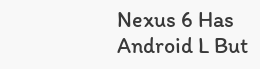Nexus 6 Has Android L But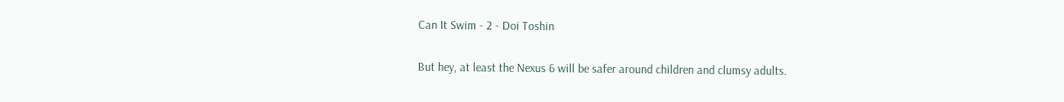Can It Swim - 2 - Doi Toshin

But hey, at least the Nexus 6 will be safer around children and clumsy adults.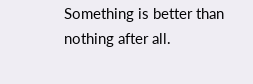Something is better than nothing after all.